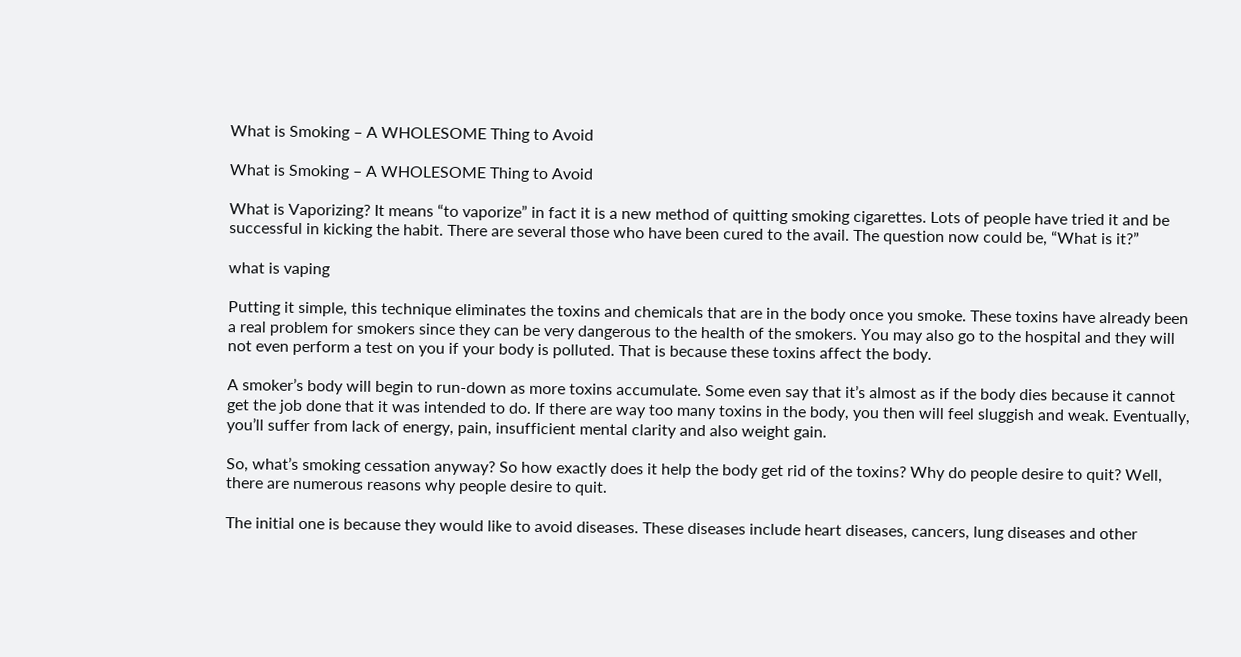What is Smoking – A WHOLESOME Thing to Avoid

What is Smoking – A WHOLESOME Thing to Avoid

What is Vaporizing? It means “to vaporize” in fact it is a new method of quitting smoking cigarettes. Lots of people have tried it and be successful in kicking the habit. There are several those who have been cured to the avail. The question now could be, “What is it?”

what is vaping

Putting it simple, this technique eliminates the toxins and chemicals that are in the body once you smoke. These toxins have already been a real problem for smokers since they can be very dangerous to the health of the smokers. You may also go to the hospital and they will not even perform a test on you if your body is polluted. That is because these toxins affect the body.

A smoker’s body will begin to run-down as more toxins accumulate. Some even say that it’s almost as if the body dies because it cannot get the job done that it was intended to do. If there are way too many toxins in the body, you then will feel sluggish and weak. Eventually, you’ll suffer from lack of energy, pain, insufficient mental clarity and also weight gain.

So, what’s smoking cessation anyway? So how exactly does it help the body get rid of the toxins? Why do people desire to quit? Well, there are numerous reasons why people desire to quit.

The initial one is because they would like to avoid diseases. These diseases include heart diseases, cancers, lung diseases and other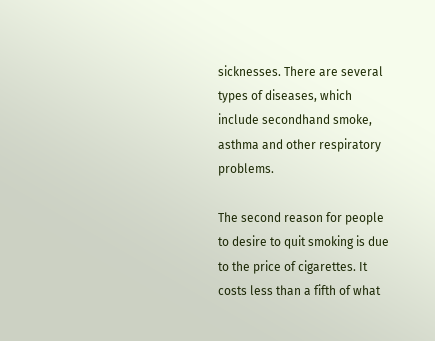sicknesses. There are several types of diseases, which include secondhand smoke, asthma and other respiratory problems.

The second reason for people to desire to quit smoking is due to the price of cigarettes. It costs less than a fifth of what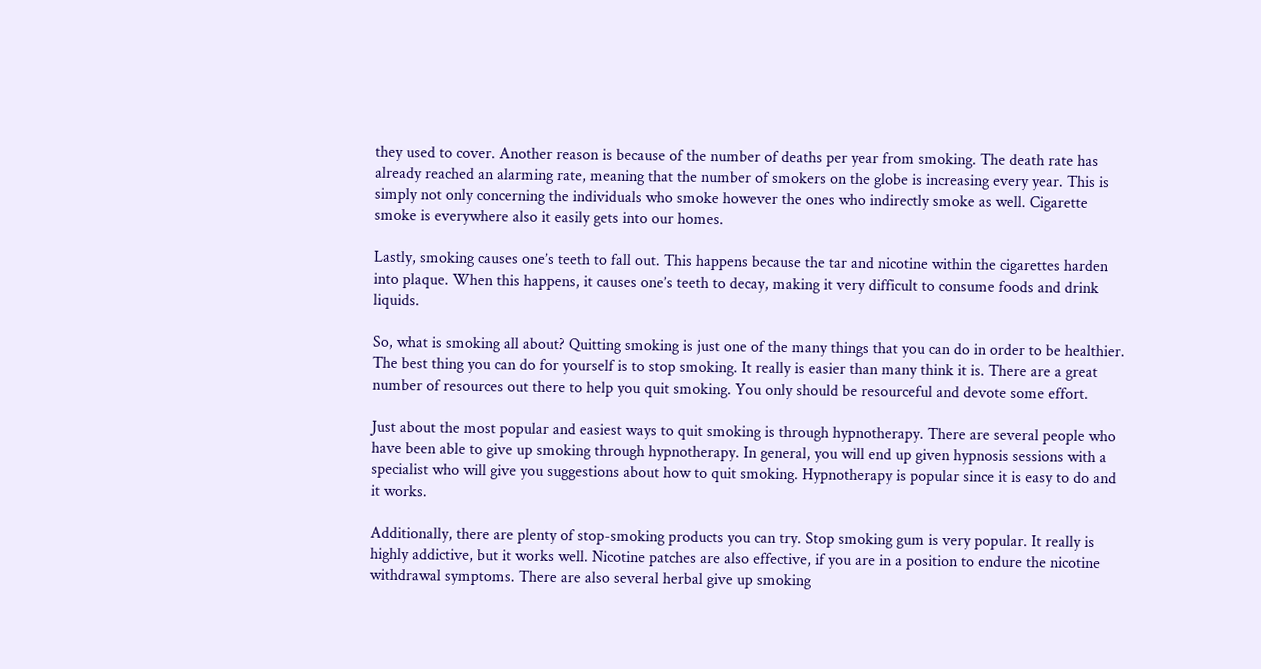they used to cover. Another reason is because of the number of deaths per year from smoking. The death rate has already reached an alarming rate, meaning that the number of smokers on the globe is increasing every year. This is simply not only concerning the individuals who smoke however the ones who indirectly smoke as well. Cigarette smoke is everywhere also it easily gets into our homes.

Lastly, smoking causes one’s teeth to fall out. This happens because the tar and nicotine within the cigarettes harden into plaque. When this happens, it causes one’s teeth to decay, making it very difficult to consume foods and drink liquids.

So, what is smoking all about? Quitting smoking is just one of the many things that you can do in order to be healthier. The best thing you can do for yourself is to stop smoking. It really is easier than many think it is. There are a great number of resources out there to help you quit smoking. You only should be resourceful and devote some effort.

Just about the most popular and easiest ways to quit smoking is through hypnotherapy. There are several people who have been able to give up smoking through hypnotherapy. In general, you will end up given hypnosis sessions with a specialist who will give you suggestions about how to quit smoking. Hypnotherapy is popular since it is easy to do and it works.

Additionally, there are plenty of stop-smoking products you can try. Stop smoking gum is very popular. It really is highly addictive, but it works well. Nicotine patches are also effective, if you are in a position to endure the nicotine withdrawal symptoms. There are also several herbal give up smoking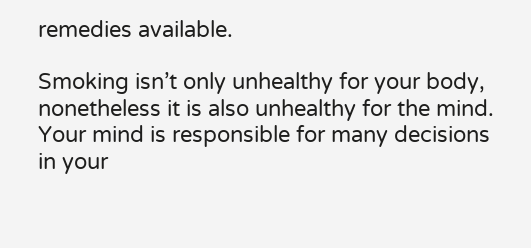remedies available.

Smoking isn’t only unhealthy for your body, nonetheless it is also unhealthy for the mind. Your mind is responsible for many decisions in your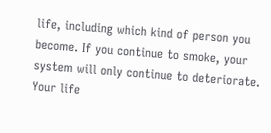life, including which kind of person you become. If you continue to smoke, your system will only continue to deteriorate. Your life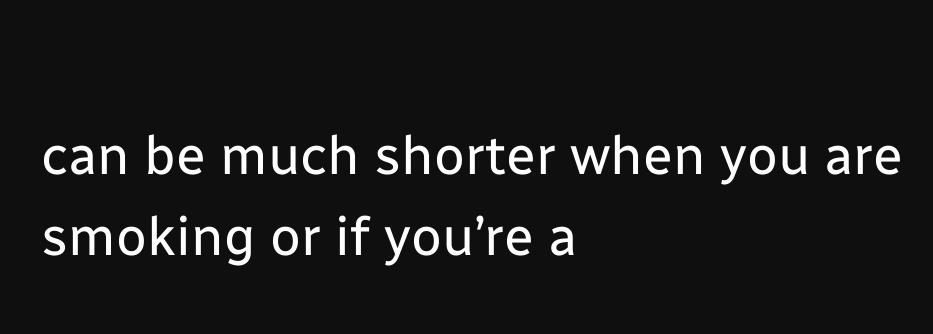can be much shorter when you are smoking or if you’re a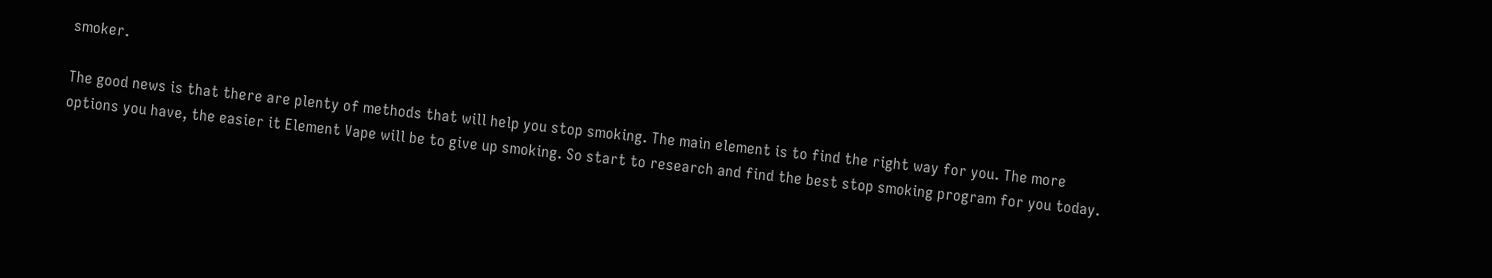smoker.

The good news is that there are plenty of methods that will help you stop smoking. The main element is to find the right way for you. The more options you have, the easier it Element Vape will be to give up smoking. So start to research and find the best stop smoking program for you today.